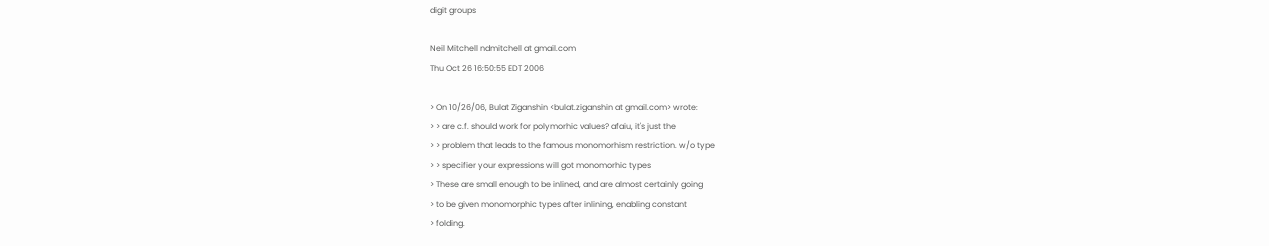digit groups

Neil Mitchell ndmitchell at gmail.com
Thu Oct 26 16:50:55 EDT 2006

> On 10/26/06, Bulat Ziganshin <bulat.ziganshin at gmail.com> wrote:
> > are c.f. should work for polymorhic values? afaiu, it's just the
> > problem that leads to the famous monomorhism restriction. w/o type
> > specifier your expressions will got monomorhic types
> These are small enough to be inlined, and are almost certainly going
> to be given monomorphic types after inlining, enabling constant
> folding.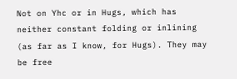Not on Yhc or in Hugs, which has neither constant folding or inlining
(as far as I know, for Hugs). They may be free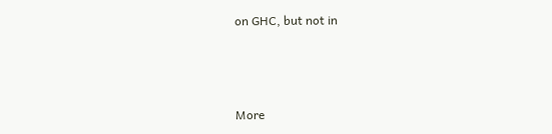on GHC, but not in



More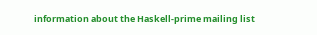information about the Haskell-prime mailing list